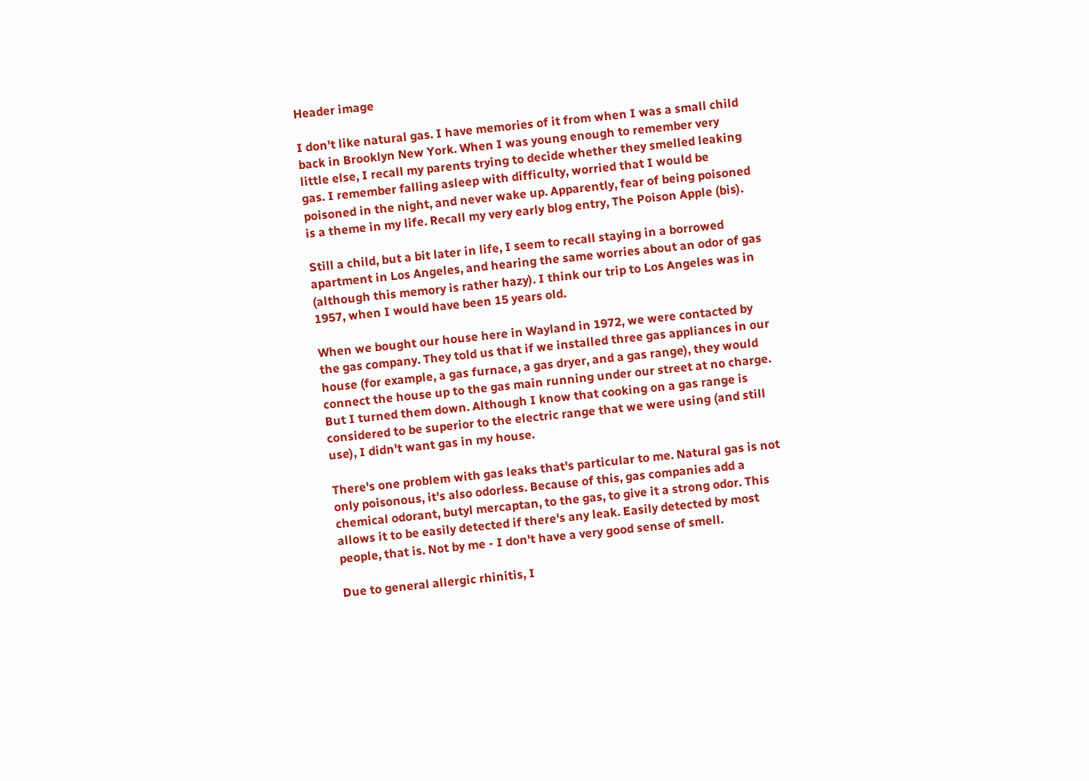Header image

I don't like natural gas. I have memories of it from when I was a small child back in Brooklyn New York. When I was young enough to remember very little else, I recall my parents trying to decide whether they smelled leaking gas. I remember falling asleep with difficulty, worried that I would be poisoned in the night, and never wake up. Apparently, fear of being poisoned is a theme in my life. Recall my very early blog entry, The Poison Apple (bis).

Still a child, but a bit later in life, I seem to recall staying in a borrowed apartment in Los Angeles, and hearing the same worries about an odor of gas (although this memory is rather hazy). I think our trip to Los Angeles was in 1957, when I would have been 15 years old.

When we bought our house here in Wayland in 1972, we were contacted by the gas company. They told us that if we installed three gas appliances in our house (for example, a gas furnace, a gas dryer, and a gas range), they would connect the house up to the gas main running under our street at no charge. But I turned them down. Although I know that cooking on a gas range is considered to be superior to the electric range that we were using (and still use), I didn't want gas in my house.

There's one problem with gas leaks that's particular to me. Natural gas is not only poisonous, it's also odorless. Because of this, gas companies add a chemical odorant, butyl mercaptan, to the gas, to give it a strong odor. This allows it to be easily detected if there's any leak. Easily detected by most people, that is. Not by me - I don't have a very good sense of smell.

Due to general allergic rhinitis, I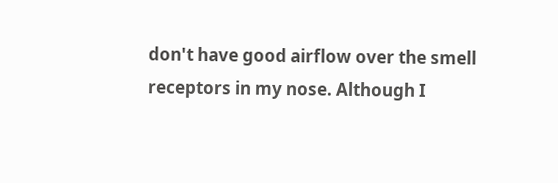don't have good airflow over the smell receptors in my nose. Although I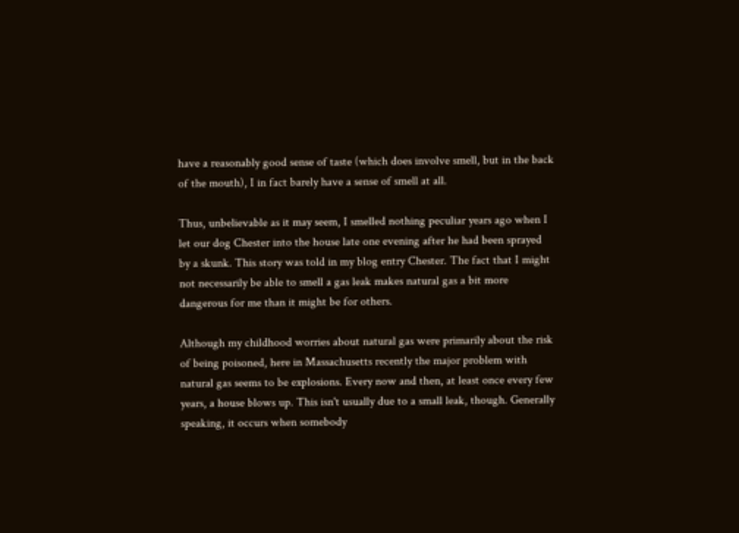have a reasonably good sense of taste (which does involve smell, but in the back of the mouth), I in fact barely have a sense of smell at all.

Thus, unbelievable as it may seem, I smelled nothing peculiar years ago when I let our dog Chester into the house late one evening after he had been sprayed by a skunk. This story was told in my blog entry Chester. The fact that I might not necessarily be able to smell a gas leak makes natural gas a bit more dangerous for me than it might be for others.

Although my childhood worries about natural gas were primarily about the risk of being poisoned, here in Massachusetts recently the major problem with natural gas seems to be explosions. Every now and then, at least once every few years, a house blows up. This isn't usually due to a small leak, though. Generally speaking, it occurs when somebody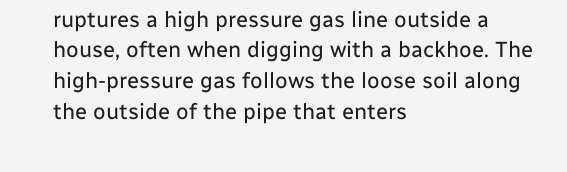ruptures a high pressure gas line outside a house, often when digging with a backhoe. The high-pressure gas follows the loose soil along the outside of the pipe that enters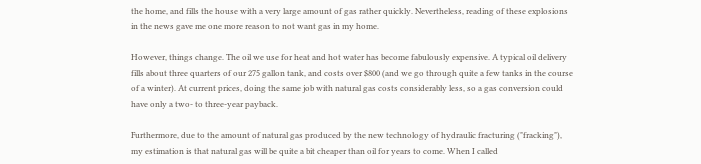the home, and fills the house with a very large amount of gas rather quickly. Nevertheless, reading of these explosions in the news gave me one more reason to not want gas in my home.

However, things change. The oil we use for heat and hot water has become fabulously expensive. A typical oil delivery fills about three quarters of our 275 gallon tank, and costs over $800 (and we go through quite a few tanks in the course of a winter). At current prices, doing the same job with natural gas costs considerably less, so a gas conversion could have only a two- to three-year payback.

Furthermore, due to the amount of natural gas produced by the new technology of hydraulic fracturing ("fracking"), my estimation is that natural gas will be quite a bit cheaper than oil for years to come. When I called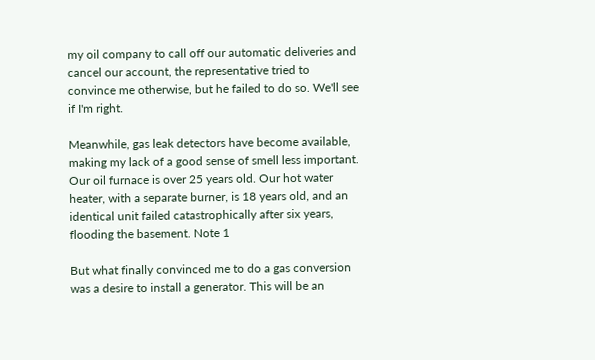my oil company to call off our automatic deliveries and cancel our account, the representative tried to convince me otherwise, but he failed to do so. We'll see if I'm right.

Meanwhile, gas leak detectors have become available, making my lack of a good sense of smell less important. Our oil furnace is over 25 years old. Our hot water heater, with a separate burner, is 18 years old, and an identical unit failed catastrophically after six years, flooding the basement. Note 1

But what finally convinced me to do a gas conversion was a desire to install a generator. This will be an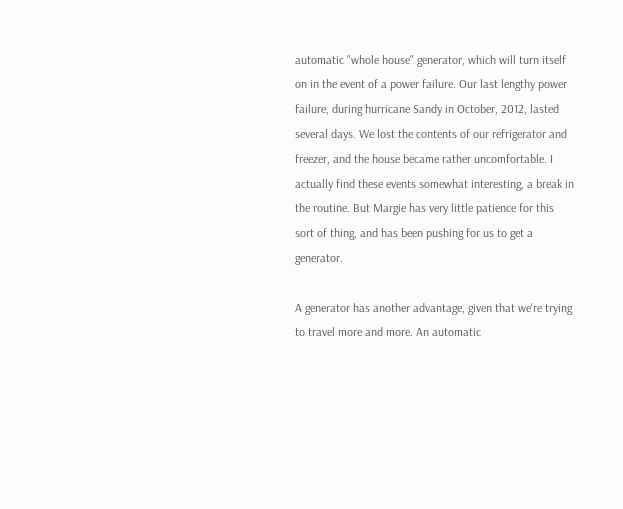automatic "whole house" generator, which will turn itself on in the event of a power failure. Our last lengthy power failure, during hurricane Sandy in October, 2012, lasted several days. We lost the contents of our refrigerator and freezer, and the house became rather uncomfortable. I actually find these events somewhat interesting, a break in the routine. But Margie has very little patience for this sort of thing, and has been pushing for us to get a generator.

A generator has another advantage, given that we're trying to travel more and more. An automatic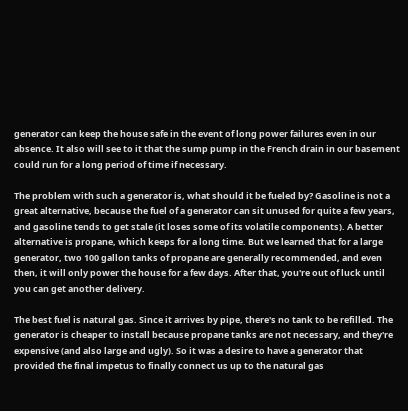generator can keep the house safe in the event of long power failures even in our absence. It also will see to it that the sump pump in the French drain in our basement could run for a long period of time if necessary.

The problem with such a generator is, what should it be fueled by? Gasoline is not a great alternative, because the fuel of a generator can sit unused for quite a few years, and gasoline tends to get stale (it loses some of its volatile components). A better alternative is propane, which keeps for a long time. But we learned that for a large generator, two 100 gallon tanks of propane are generally recommended, and even then, it will only power the house for a few days. After that, you're out of luck until you can get another delivery.

The best fuel is natural gas. Since it arrives by pipe, there's no tank to be refilled. The generator is cheaper to install because propane tanks are not necessary, and they're expensive (and also large and ugly). So it was a desire to have a generator that provided the final impetus to finally connect us up to the natural gas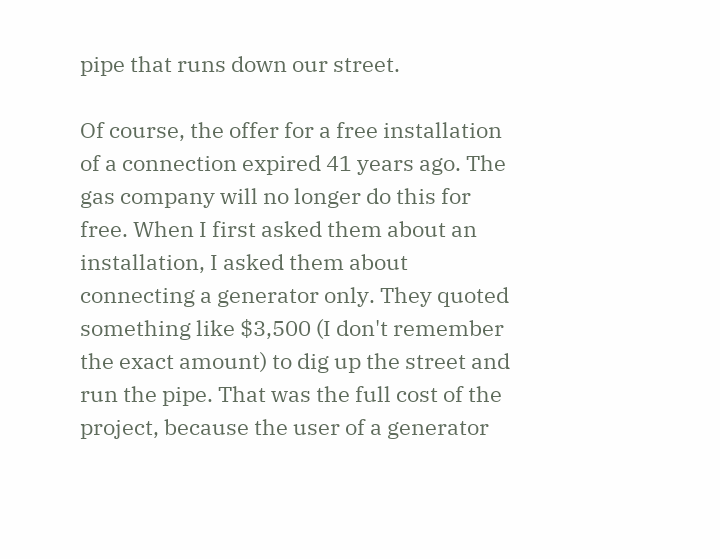pipe that runs down our street.

Of course, the offer for a free installation of a connection expired 41 years ago. The gas company will no longer do this for free. When I first asked them about an installation, I asked them about connecting a generator only. They quoted something like $3,500 (I don't remember the exact amount) to dig up the street and run the pipe. That was the full cost of the project, because the user of a generator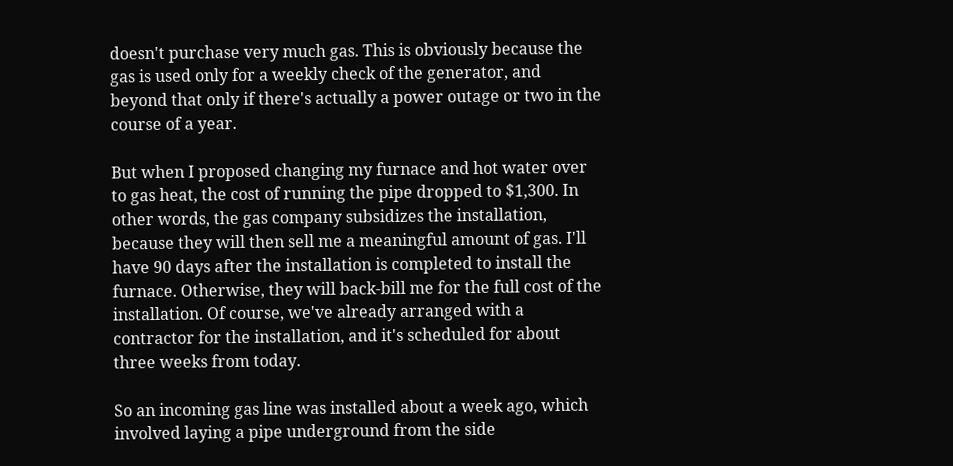doesn't purchase very much gas. This is obviously because the gas is used only for a weekly check of the generator, and beyond that only if there's actually a power outage or two in the course of a year.

But when I proposed changing my furnace and hot water over to gas heat, the cost of running the pipe dropped to $1,300. In other words, the gas company subsidizes the installation, because they will then sell me a meaningful amount of gas. I'll have 90 days after the installation is completed to install the furnace. Otherwise, they will back-bill me for the full cost of the installation. Of course, we've already arranged with a contractor for the installation, and it's scheduled for about three weeks from today.

So an incoming gas line was installed about a week ago, which involved laying a pipe underground from the side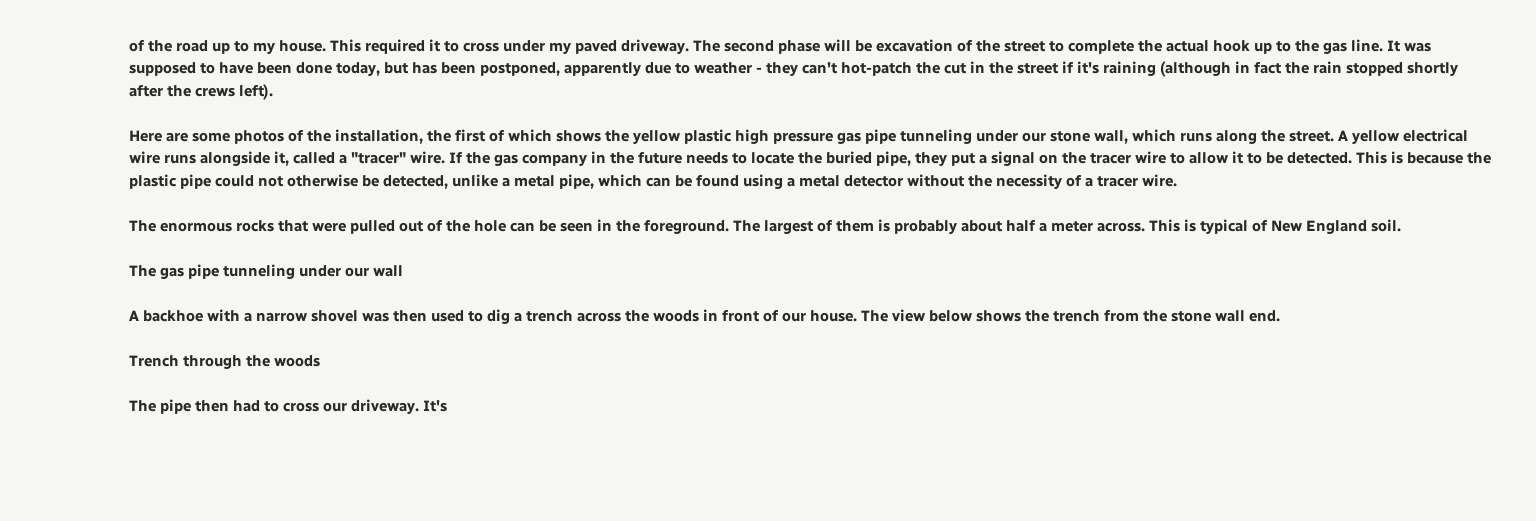of the road up to my house. This required it to cross under my paved driveway. The second phase will be excavation of the street to complete the actual hook up to the gas line. It was supposed to have been done today, but has been postponed, apparently due to weather - they can't hot-patch the cut in the street if it's raining (although in fact the rain stopped shortly after the crews left).

Here are some photos of the installation, the first of which shows the yellow plastic high pressure gas pipe tunneling under our stone wall, which runs along the street. A yellow electrical wire runs alongside it, called a "tracer" wire. If the gas company in the future needs to locate the buried pipe, they put a signal on the tracer wire to allow it to be detected. This is because the plastic pipe could not otherwise be detected, unlike a metal pipe, which can be found using a metal detector without the necessity of a tracer wire.

The enormous rocks that were pulled out of the hole can be seen in the foreground. The largest of them is probably about half a meter across. This is typical of New England soil.

The gas pipe tunneling under our wall

A backhoe with a narrow shovel was then used to dig a trench across the woods in front of our house. The view below shows the trench from the stone wall end.

Trench through the woods

The pipe then had to cross our driveway. It's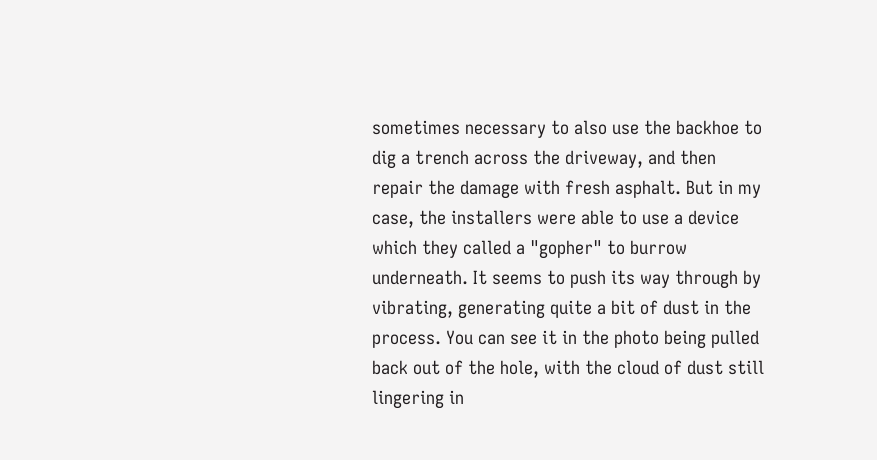sometimes necessary to also use the backhoe to dig a trench across the driveway, and then repair the damage with fresh asphalt. But in my case, the installers were able to use a device which they called a "gopher" to burrow underneath. It seems to push its way through by vibrating, generating quite a bit of dust in the process. You can see it in the photo being pulled back out of the hole, with the cloud of dust still lingering in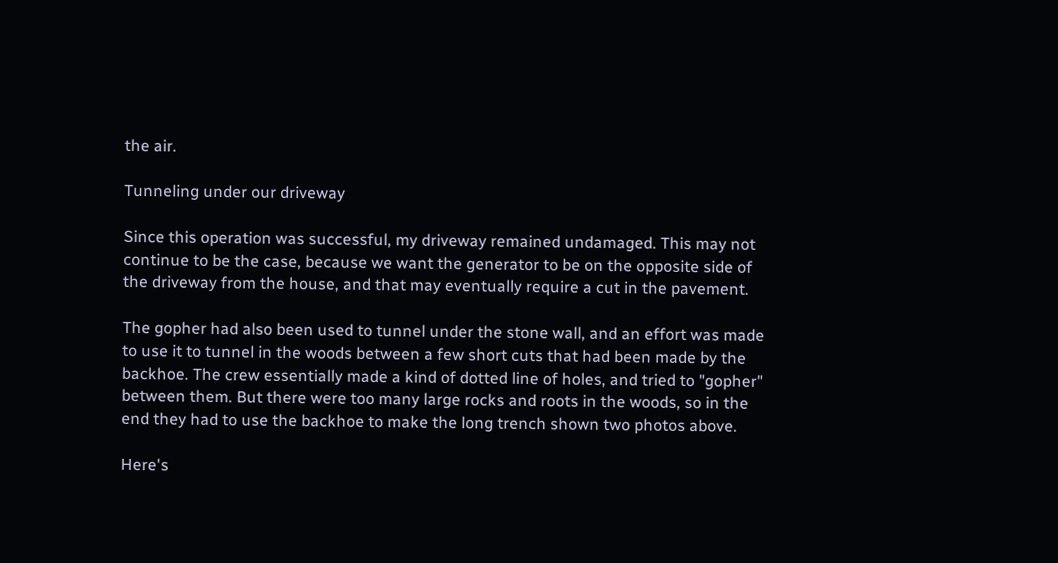the air.

Tunneling under our driveway

Since this operation was successful, my driveway remained undamaged. This may not continue to be the case, because we want the generator to be on the opposite side of the driveway from the house, and that may eventually require a cut in the pavement.

The gopher had also been used to tunnel under the stone wall, and an effort was made to use it to tunnel in the woods between a few short cuts that had been made by the backhoe. The crew essentially made a kind of dotted line of holes, and tried to "gopher" between them. But there were too many large rocks and roots in the woods, so in the end they had to use the backhoe to make the long trench shown two photos above.

Here's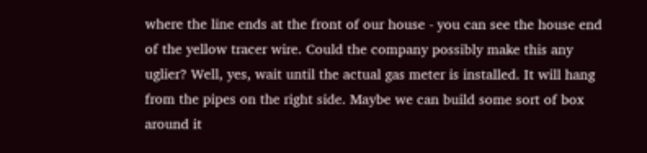where the line ends at the front of our house - you can see the house end of the yellow tracer wire. Could the company possibly make this any uglier? Well, yes, wait until the actual gas meter is installed. It will hang from the pipes on the right side. Maybe we can build some sort of box around it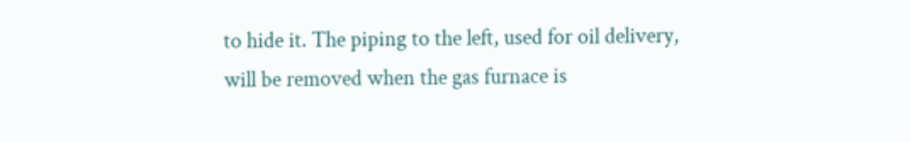to hide it. The piping to the left, used for oil delivery, will be removed when the gas furnace is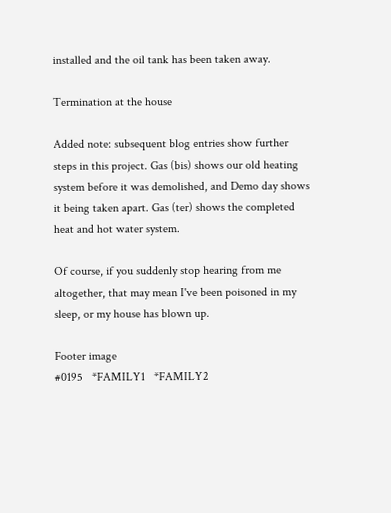installed and the oil tank has been taken away.

Termination at the house

Added note: subsequent blog entries show further steps in this project. Gas (bis) shows our old heating system before it was demolished, and Demo day shows it being taken apart. Gas (ter) shows the completed heat and hot water system.

Of course, if you suddenly stop hearing from me altogether, that may mean I've been poisoned in my sleep, or my house has blown up.

Footer image
#0195   *FAMILY1   *FAMILY2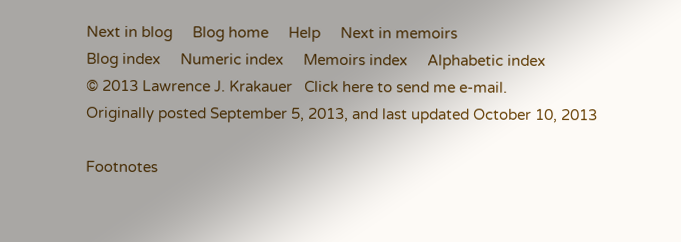Next in blog     Blog home     Help     Next in memoirs
Blog index     Numeric index     Memoirs index     Alphabetic index
© 2013 Lawrence J. Krakauer   Click here to send me e-mail.
Originally posted September 5, 2013, and last updated October 10, 2013

Footnotes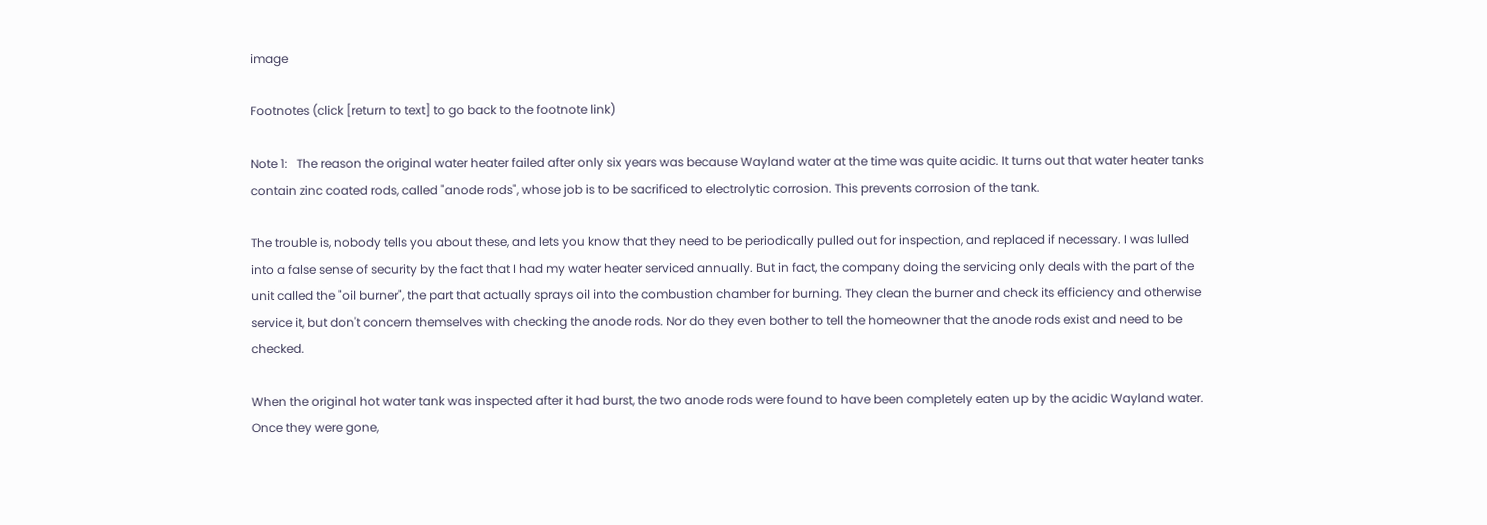image

Footnotes (click [return to text] to go back to the footnote link)

Note 1:   The reason the original water heater failed after only six years was because Wayland water at the time was quite acidic. It turns out that water heater tanks contain zinc coated rods, called "anode rods", whose job is to be sacrificed to electrolytic corrosion. This prevents corrosion of the tank.

The trouble is, nobody tells you about these, and lets you know that they need to be periodically pulled out for inspection, and replaced if necessary. I was lulled into a false sense of security by the fact that I had my water heater serviced annually. But in fact, the company doing the servicing only deals with the part of the unit called the "oil burner", the part that actually sprays oil into the combustion chamber for burning. They clean the burner and check its efficiency and otherwise service it, but don't concern themselves with checking the anode rods. Nor do they even bother to tell the homeowner that the anode rods exist and need to be checked.

When the original hot water tank was inspected after it had burst, the two anode rods were found to have been completely eaten up by the acidic Wayland water. Once they were gone,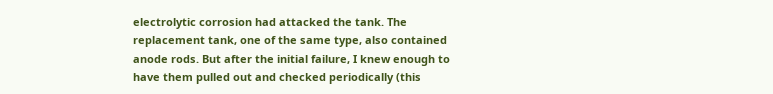electrolytic corrosion had attacked the tank. The replacement tank, one of the same type, also contained anode rods. But after the initial failure, I knew enough to have them pulled out and checked periodically (this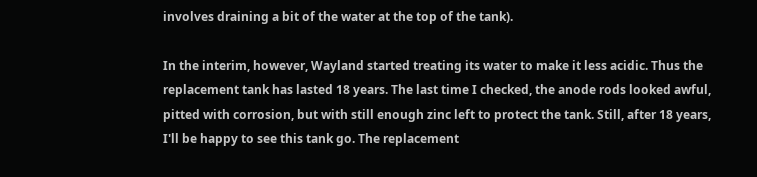involves draining a bit of the water at the top of the tank).

In the interim, however, Wayland started treating its water to make it less acidic. Thus the replacement tank has lasted 18 years. The last time I checked, the anode rods looked awful, pitted with corrosion, but with still enough zinc left to protect the tank. Still, after 18 years, I'll be happy to see this tank go. The replacement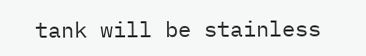tank will be stainless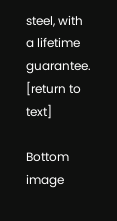steel, with a lifetime guarantee.   [return to text]

Bottom image